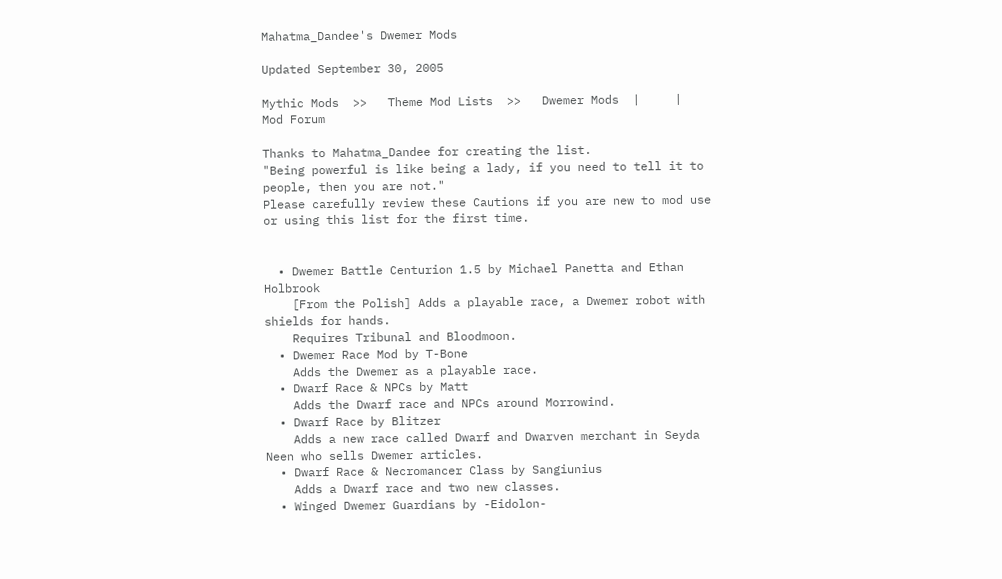Mahatma_Dandee's Dwemer Mods

Updated September 30, 2005

Mythic Mods  >>   Theme Mod Lists  >>   Dwemer Mods  |     |   Mod Forum

Thanks to Mahatma_Dandee for creating the list.
"Being powerful is like being a lady, if you need to tell it to people, then you are not."
Please carefully review these Cautions if you are new to mod use or using this list for the first time.


  • Dwemer Battle Centurion 1.5 by Michael Panetta and Ethan Holbrook
    [From the Polish] Adds a playable race, a Dwemer robot with shields for hands.
    Requires Tribunal and Bloodmoon.
  • Dwemer Race Mod by T-Bone
    Adds the Dwemer as a playable race.
  • Dwarf Race & NPCs by Matt
    Adds the Dwarf race and NPCs around Morrowind.
  • Dwarf Race by Blitzer
    Adds a new race called Dwarf and Dwarven merchant in Seyda Neen who sells Dwemer articles.
  • Dwarf Race & Necromancer Class by Sangiunius
    Adds a Dwarf race and two new classes.
  • Winged Dwemer Guardians by -Eidolon-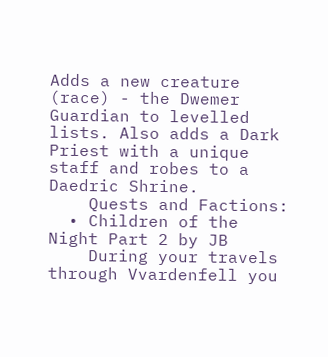Adds a new creature (race) - the Dwemer Guardian to levelled lists. Also adds a Dark Priest with a unique staff and robes to a Daedric Shrine.
    Quests and Factions:
  • Children of the Night Part 2 by JB
    During your travels through Vvardenfell you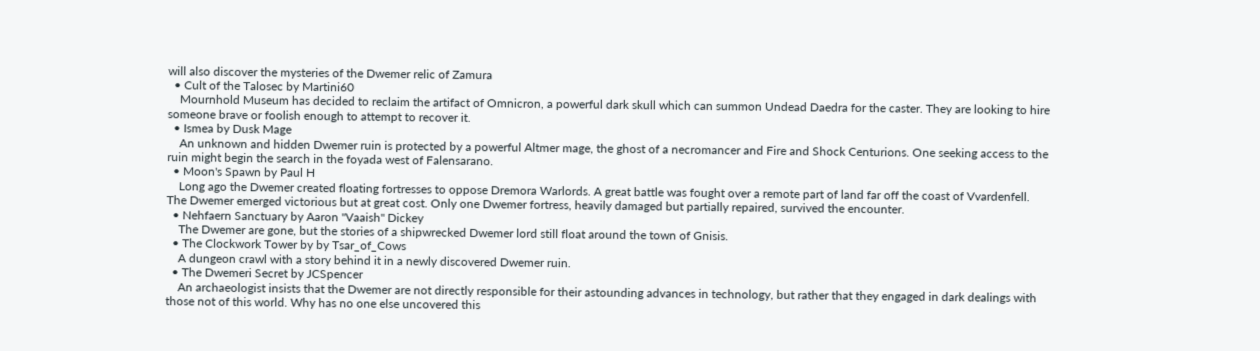will also discover the mysteries of the Dwemer relic of Zamura
  • Cult of the Talosec by Martini60
    Mournhold Museum has decided to reclaim the artifact of Omnicron, a powerful dark skull which can summon Undead Daedra for the caster. They are looking to hire someone brave or foolish enough to attempt to recover it.
  • Ismea by Dusk Mage
    An unknown and hidden Dwemer ruin is protected by a powerful Altmer mage, the ghost of a necromancer and Fire and Shock Centurions. One seeking access to the ruin might begin the search in the foyada west of Falensarano.
  • Moon's Spawn by Paul H
    Long ago the Dwemer created floating fortresses to oppose Dremora Warlords. A great battle was fought over a remote part of land far off the coast of Vvardenfell. The Dwemer emerged victorious but at great cost. Only one Dwemer fortress, heavily damaged but partially repaired, survived the encounter.
  • Nehfaern Sanctuary by Aaron "Vaaish" Dickey
    The Dwemer are gone, but the stories of a shipwrecked Dwemer lord still float around the town of Gnisis.
  • The Clockwork Tower by by Tsar_of_Cows
    A dungeon crawl with a story behind it in a newly discovered Dwemer ruin.
  • The Dwemeri Secret by JCSpencer
    An archaeologist insists that the Dwemer are not directly responsible for their astounding advances in technology, but rather that they engaged in dark dealings with those not of this world. Why has no one else uncovered this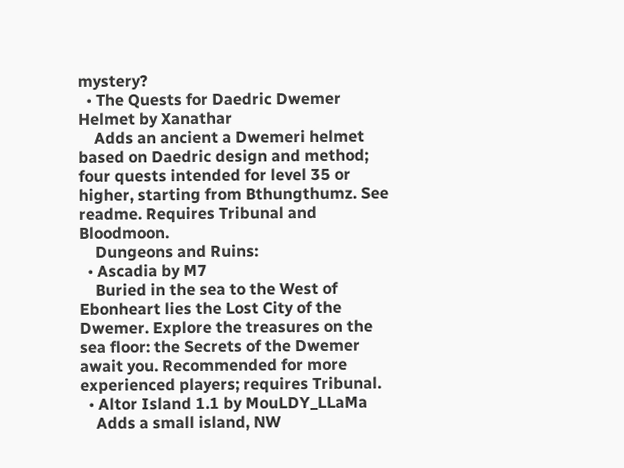mystery?
  • The Quests for Daedric Dwemer Helmet by Xanathar
    Adds an ancient a Dwemeri helmet based on Daedric design and method; four quests intended for level 35 or higher, starting from Bthungthumz. See readme. Requires Tribunal and Bloodmoon.
    Dungeons and Ruins:
  • Ascadia by M7
    Buried in the sea to the West of Ebonheart lies the Lost City of the Dwemer. Explore the treasures on the sea floor: the Secrets of the Dwemer await you. Recommended for more experienced players; requires Tribunal.
  • Altor Island 1.1 by MouLDY_LLaMa
    Adds a small island, NW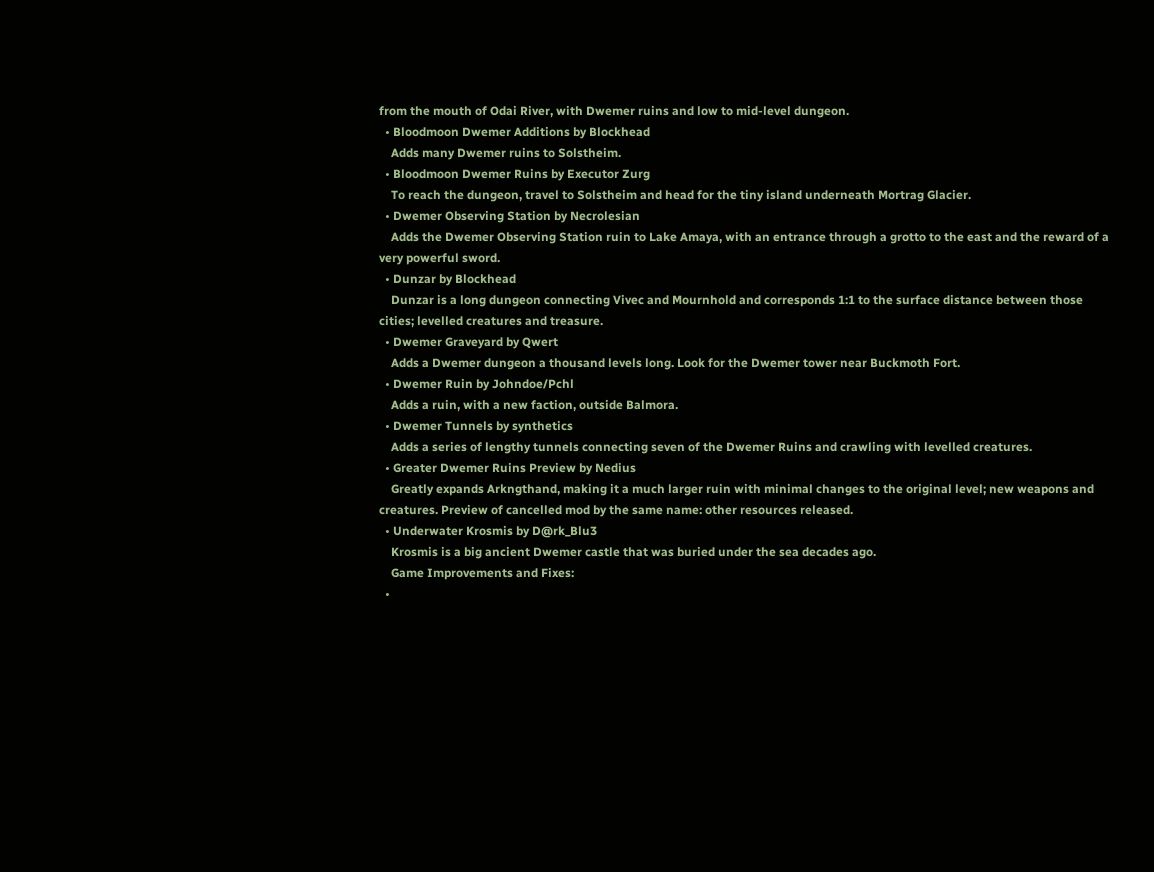from the mouth of Odai River, with Dwemer ruins and low to mid-level dungeon.
  • Bloodmoon Dwemer Additions by Blockhead
    Adds many Dwemer ruins to Solstheim.
  • Bloodmoon Dwemer Ruins by Executor Zurg
    To reach the dungeon, travel to Solstheim and head for the tiny island underneath Mortrag Glacier.
  • Dwemer Observing Station by Necrolesian
    Adds the Dwemer Observing Station ruin to Lake Amaya, with an entrance through a grotto to the east and the reward of a very powerful sword.
  • Dunzar by Blockhead
    Dunzar is a long dungeon connecting Vivec and Mournhold and corresponds 1:1 to the surface distance between those cities; levelled creatures and treasure.
  • Dwemer Graveyard by Qwert
    Adds a Dwemer dungeon a thousand levels long. Look for the Dwemer tower near Buckmoth Fort.
  • Dwemer Ruin by Johndoe/Pchl
    Adds a ruin, with a new faction, outside Balmora.
  • Dwemer Tunnels by synthetics
    Adds a series of lengthy tunnels connecting seven of the Dwemer Ruins and crawling with levelled creatures.
  • Greater Dwemer Ruins Preview by Nedius
    Greatly expands Arkngthand, making it a much larger ruin with minimal changes to the original level; new weapons and creatures. Preview of cancelled mod by the same name: other resources released.
  • Underwater Krosmis by D@rk_Blu3
    Krosmis is a big ancient Dwemer castle that was buried under the sea decades ago.
    Game Improvements and Fixes:
  •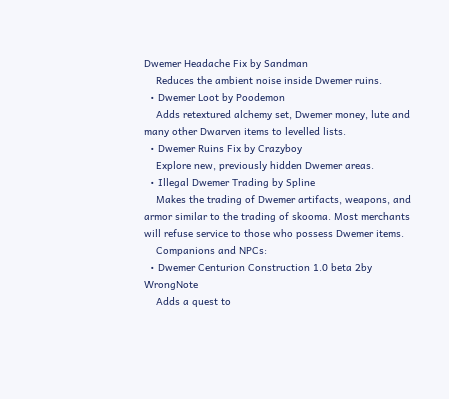Dwemer Headache Fix by Sandman
    Reduces the ambient noise inside Dwemer ruins.
  • Dwemer Loot by Poodemon
    Adds retextured alchemy set, Dwemer money, lute and many other Dwarven items to levelled lists.
  • Dwemer Ruins Fix by Crazyboy
    Explore new, previously hidden Dwemer areas.
  • Illegal Dwemer Trading by Spline
    Makes the trading of Dwemer artifacts, weapons, and armor similar to the trading of skooma. Most merchants will refuse service to those who possess Dwemer items.
    Companions and NPCs:
  • Dwemer Centurion Construction 1.0 beta 2by WrongNote
    Adds a quest to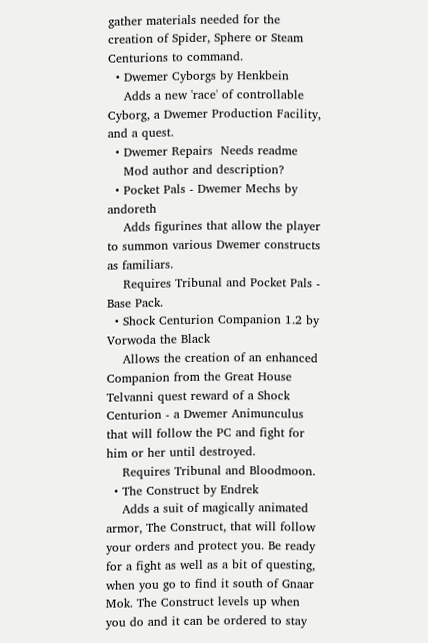gather materials needed for the creation of Spider, Sphere or Steam Centurions to command.
  • Dwemer Cyborgs by Henkbein
    Adds a new 'race' of controllable Cyborg, a Dwemer Production Facility, and a quest.
  • Dwemer Repairs  Needs readme
    Mod author and description?
  • Pocket Pals - Dwemer Mechs by andoreth
    Adds figurines that allow the player to summon various Dwemer constructs as familiars.
    Requires Tribunal and Pocket Pals - Base Pack.
  • Shock Centurion Companion 1.2 by Vorwoda the Black
    Allows the creation of an enhanced Companion from the Great House Telvanni quest reward of a Shock Centurion - a Dwemer Animunculus that will follow the PC and fight for him or her until destroyed.
    Requires Tribunal and Bloodmoon.
  • The Construct by Endrek
    Adds a suit of magically animated armor, The Construct, that will follow your orders and protect you. Be ready for a fight as well as a bit of questing, when you go to find it south of Gnaar Mok. The Construct levels up when you do and it can be ordered to stay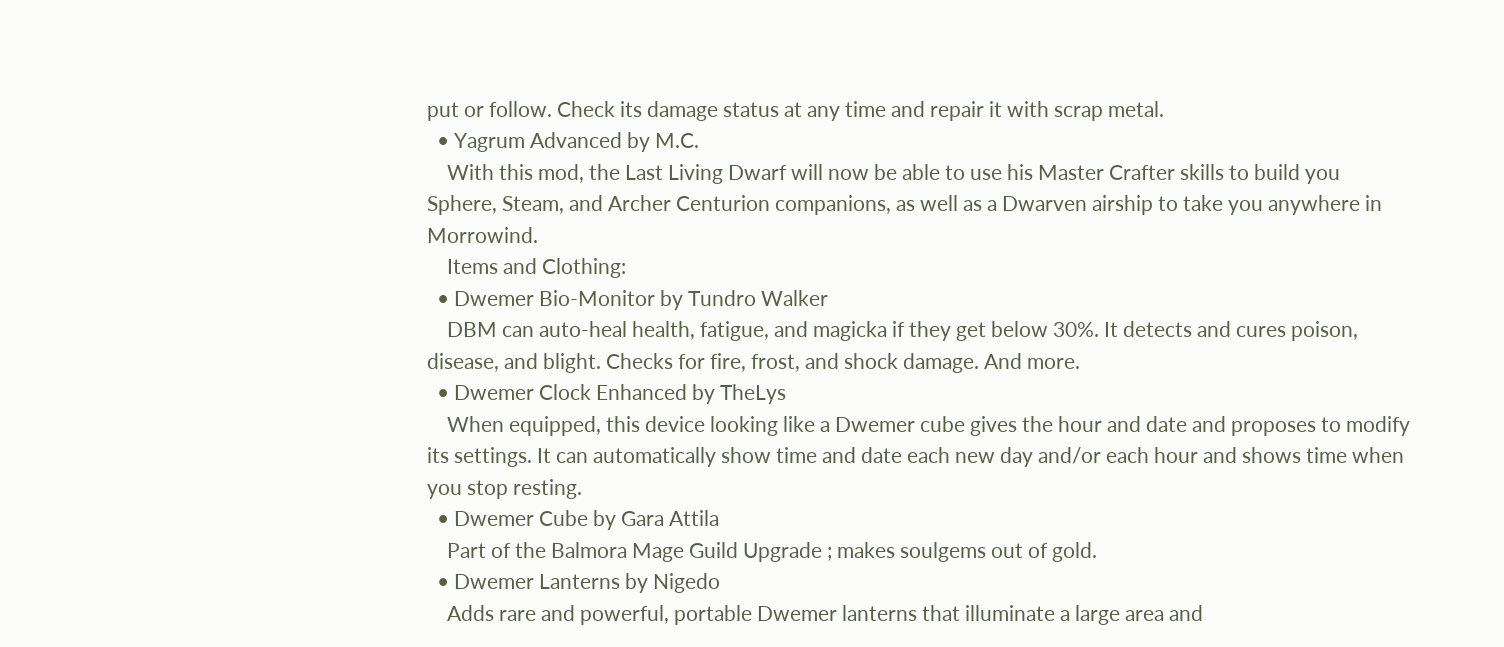put or follow. Check its damage status at any time and repair it with scrap metal.
  • Yagrum Advanced by M.C.
    With this mod, the Last Living Dwarf will now be able to use his Master Crafter skills to build you Sphere, Steam, and Archer Centurion companions, as well as a Dwarven airship to take you anywhere in Morrowind.
    Items and Clothing:
  • Dwemer Bio-Monitor by Tundro Walker
    DBM can auto-heal health, fatigue, and magicka if they get below 30%. It detects and cures poison, disease, and blight. Checks for fire, frost, and shock damage. And more.
  • Dwemer Clock Enhanced by TheLys
    When equipped, this device looking like a Dwemer cube gives the hour and date and proposes to modify its settings. It can automatically show time and date each new day and/or each hour and shows time when you stop resting.
  • Dwemer Cube by Gara Attila
    Part of the Balmora Mage Guild Upgrade ; makes soulgems out of gold.
  • Dwemer Lanterns by Nigedo
    Adds rare and powerful, portable Dwemer lanterns that illuminate a large area and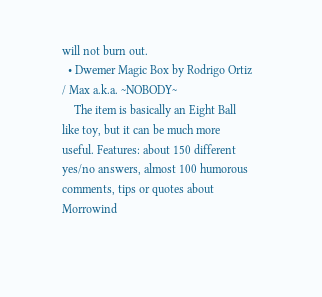will not burn out.
  • Dwemer Magic Box by Rodrigo Ortiz / Max a.k.a. ~NOBODY~
    The item is basically an Eight Ball like toy, but it can be much more useful. Features: about 150 different yes/no answers, almost 100 humorous comments, tips or quotes about Morrowind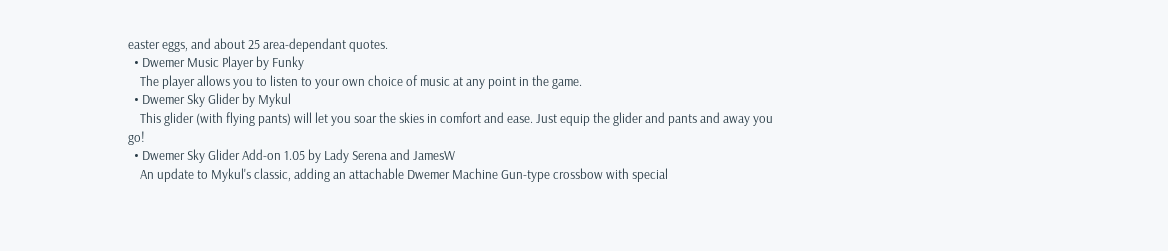easter eggs, and about 25 area-dependant quotes.
  • Dwemer Music Player by Funky
    The player allows you to listen to your own choice of music at any point in the game.
  • Dwemer Sky Glider by Mykul
    This glider (with flying pants) will let you soar the skies in comfort and ease. Just equip the glider and pants and away you go!
  • Dwemer Sky Glider Add-on 1.05 by Lady Serena and JamesW
    An update to Mykul's classic, adding an attachable Dwemer Machine Gun-type crossbow with special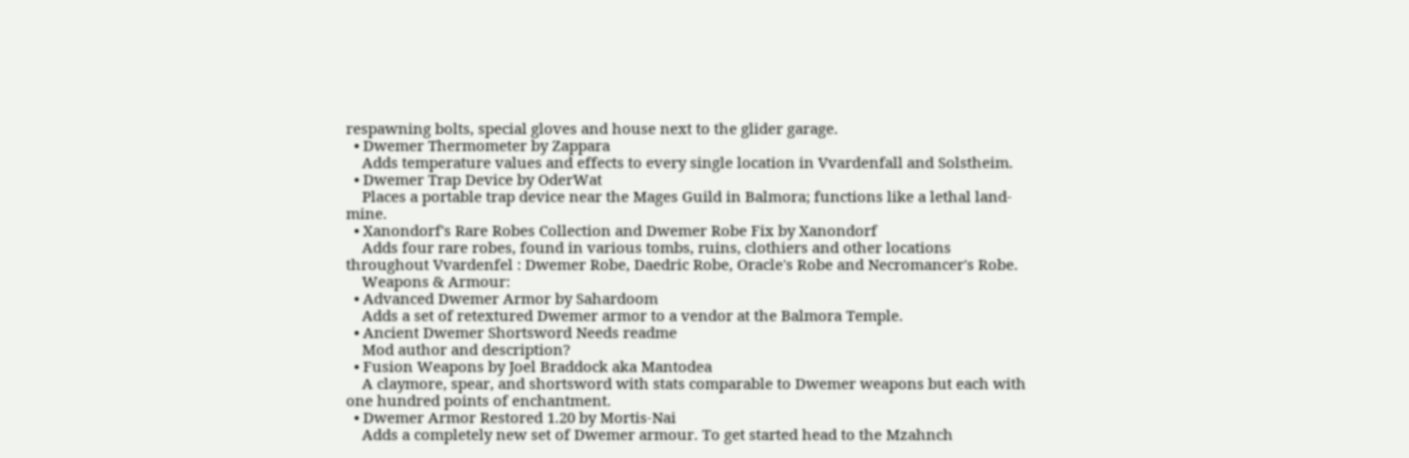respawning bolts, special gloves and house next to the glider garage.
  • Dwemer Thermometer by Zappara
    Adds temperature values and effects to every single location in Vvardenfall and Solstheim.
  • Dwemer Trap Device by OderWat
    Places a portable trap device near the Mages Guild in Balmora; functions like a lethal land-mine.
  • Xanondorf's Rare Robes Collection and Dwemer Robe Fix by Xanondorf
    Adds four rare robes, found in various tombs, ruins, clothiers and other locations throughout Vvardenfel : Dwemer Robe, Daedric Robe, Oracle's Robe and Necromancer's Robe.
    Weapons & Armour:
  • Advanced Dwemer Armor by Sahardoom
    Adds a set of retextured Dwemer armor to a vendor at the Balmora Temple.
  • Ancient Dwemer Shortsword Needs readme
    Mod author and description?
  • Fusion Weapons by Joel Braddock aka Mantodea
    A claymore, spear, and shortsword with stats comparable to Dwemer weapons but each with one hundred points of enchantment.
  • Dwemer Armor Restored 1.20 by Mortis-Nai
    Adds a completely new set of Dwemer armour. To get started head to the Mzahnch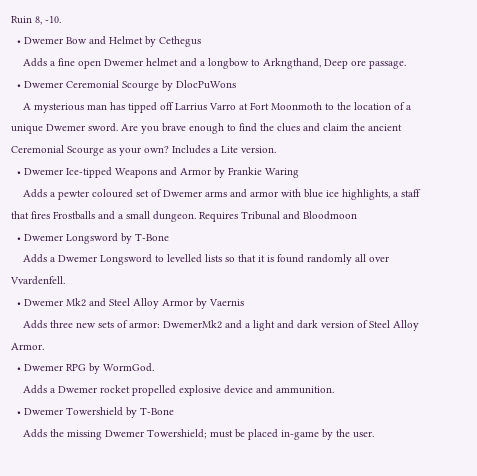Ruin 8, -10.
  • Dwemer Bow and Helmet by Cethegus
    Adds a fine open Dwemer helmet and a longbow to Arkngthand, Deep ore passage.
  • Dwemer Ceremonial Scourge by DlocPuWons
    A mysterious man has tipped off Larrius Varro at Fort Moonmoth to the location of a unique Dwemer sword. Are you brave enough to find the clues and claim the ancient Ceremonial Scourge as your own? Includes a Lite version.
  • Dwemer Ice-tipped Weapons and Armor by Frankie Waring
    Adds a pewter coloured set of Dwemer arms and armor with blue ice highlights, a staff that fires Frostballs and a small dungeon. Requires Tribunal and Bloodmoon
  • Dwemer Longsword by T-Bone
    Adds a Dwemer Longsword to levelled lists so that it is found randomly all over Vvardenfell.
  • Dwemer Mk2 and Steel Alloy Armor by Vaernis
    Adds three new sets of armor: DwemerMk2 and a light and dark version of Steel Alloy Armor.
  • Dwemer RPG by WormGod.
    Adds a Dwemer rocket propelled explosive device and ammunition.
  • Dwemer Towershield by T-Bone
    Adds the missing Dwemer Towershield; must be placed in-game by the user.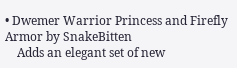• Dwemer Warrior Princess and Firefly Armor by SnakeBitten
    Adds an elegant set of new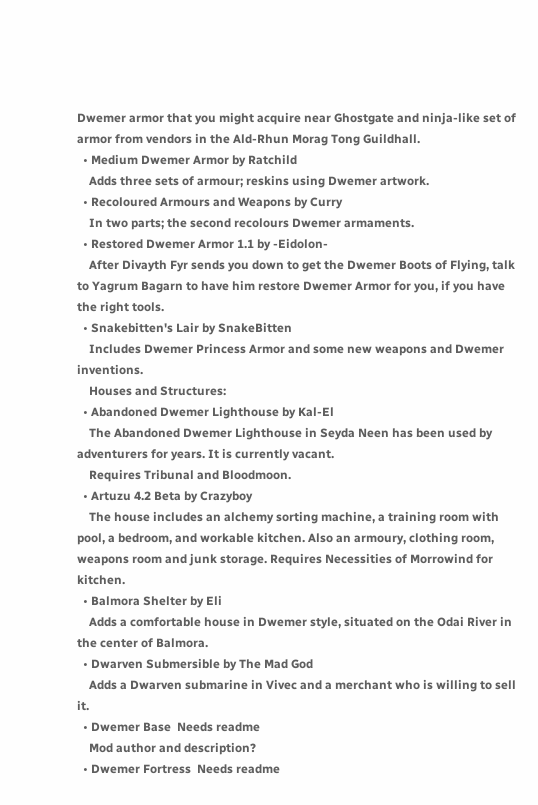Dwemer armor that you might acquire near Ghostgate and ninja-like set of armor from vendors in the Ald-Rhun Morag Tong Guildhall.
  • Medium Dwemer Armor by Ratchild
    Adds three sets of armour; reskins using Dwemer artwork.
  • Recoloured Armours and Weapons by Curry
    In two parts; the second recolours Dwemer armaments.
  • Restored Dwemer Armor 1.1 by -Eidolon-
    After Divayth Fyr sends you down to get the Dwemer Boots of Flying, talk to Yagrum Bagarn to have him restore Dwemer Armor for you, if you have the right tools.
  • Snakebitten's Lair by SnakeBitten
    Includes Dwemer Princess Armor and some new weapons and Dwemer inventions.
    Houses and Structures:
  • Abandoned Dwemer Lighthouse by Kal-El
    The Abandoned Dwemer Lighthouse in Seyda Neen has been used by adventurers for years. It is currently vacant.
    Requires Tribunal and Bloodmoon.
  • Artuzu 4.2 Beta by Crazyboy
    The house includes an alchemy sorting machine, a training room with pool, a bedroom, and workable kitchen. Also an armoury, clothing room, weapons room and junk storage. Requires Necessities of Morrowind for kitchen.
  • Balmora Shelter by Eli
    Adds a comfortable house in Dwemer style, situated on the Odai River in the center of Balmora.
  • Dwarven Submersible by The Mad God
    Adds a Dwarven submarine in Vivec and a merchant who is willing to sell it.
  • Dwemer Base  Needs readme
    Mod author and description?
  • Dwemer Fortress  Needs readme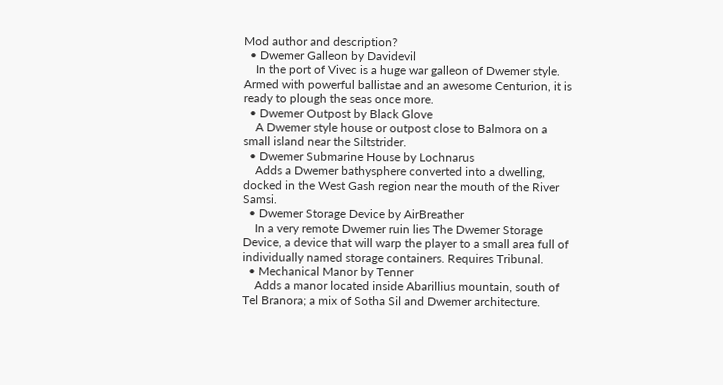Mod author and description?
  • Dwemer Galleon by Davidevil
    In the port of Vivec is a huge war galleon of Dwemer style. Armed with powerful ballistae and an awesome Centurion, it is ready to plough the seas once more.
  • Dwemer Outpost by Black Glove
    A Dwemer style house or outpost close to Balmora on a small island near the Siltstrider.
  • Dwemer Submarine House by Lochnarus
    Adds a Dwemer bathysphere converted into a dwelling, docked in the West Gash region near the mouth of the River Samsi.
  • Dwemer Storage Device by AirBreather
    In a very remote Dwemer ruin lies The Dwemer Storage Device, a device that will warp the player to a small area full of individually named storage containers. Requires Tribunal.
  • Mechanical Manor by Tenner
    Adds a manor located inside Abarillius mountain, south of Tel Branora; a mix of Sotha Sil and Dwemer architecture.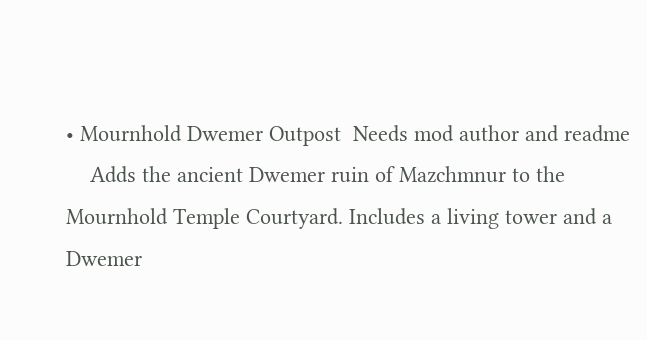• Mournhold Dwemer Outpost  Needs mod author and readme
    Adds the ancient Dwemer ruin of Mazchmnur to the Mournhold Temple Courtyard. Includes a living tower and a Dwemer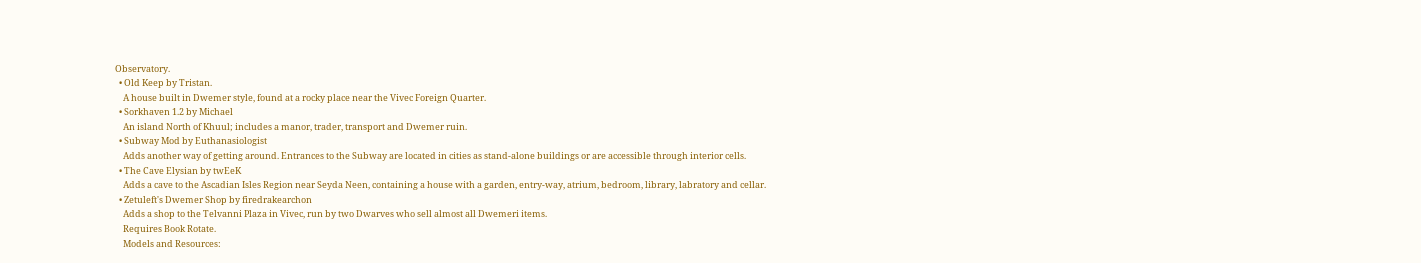Observatory.
  • Old Keep by Tristan.
    A house built in Dwemer style, found at a rocky place near the Vivec Foreign Quarter.
  • Sorkhaven 1.2 by Michael
    An island North of Khuul; includes a manor, trader, transport and Dwemer ruin.
  • Subway Mod by Euthanasiologist
    Adds another way of getting around. Entrances to the Subway are located in cities as stand-alone buildings or are accessible through interior cells.
  • The Cave Elysian by twEeK
    Adds a cave to the Ascadian Isles Region near Seyda Neen, containing a house with a garden, entry-way, atrium, bedroom, library, labratory and cellar.
  • Zetuleft's Dwemer Shop by firedrakearchon
    Adds a shop to the Telvanni Plaza in Vivec, run by two Dwarves who sell almost all Dwemeri items.
    Requires Book Rotate.
    Models and Resources: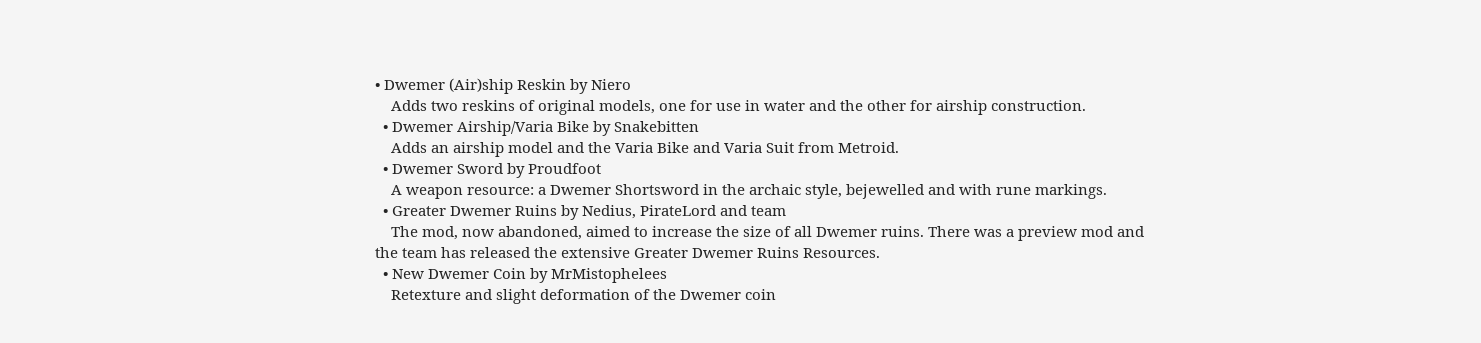• Dwemer (Air)ship Reskin by Niero
    Adds two reskins of original models, one for use in water and the other for airship construction.
  • Dwemer Airship/Varia Bike by Snakebitten
    Adds an airship model and the Varia Bike and Varia Suit from Metroid.
  • Dwemer Sword by Proudfoot
    A weapon resource: a Dwemer Shortsword in the archaic style, bejewelled and with rune markings.
  • Greater Dwemer Ruins by Nedius, PirateLord and team
    The mod, now abandoned, aimed to increase the size of all Dwemer ruins. There was a preview mod and the team has released the extensive Greater Dwemer Ruins Resources.
  • New Dwemer Coin by MrMistophelees
    Retexture and slight deformation of the Dwemer coin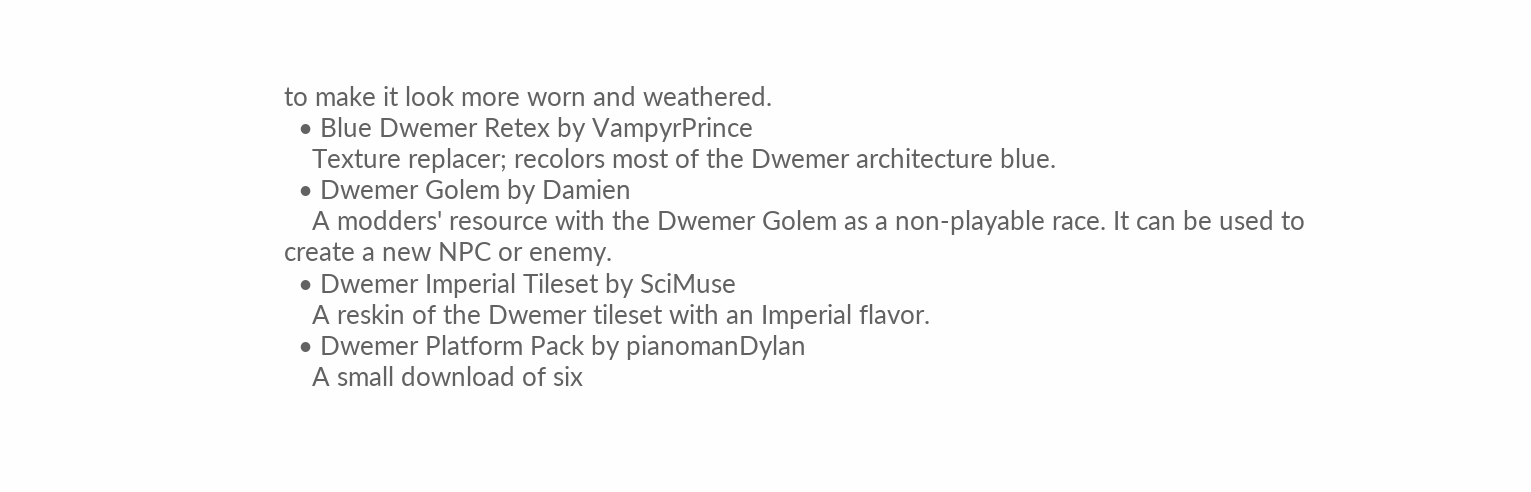to make it look more worn and weathered.
  • Blue Dwemer Retex by VampyrPrince
    Texture replacer; recolors most of the Dwemer architecture blue.
  • Dwemer Golem by Damien
    A modders' resource with the Dwemer Golem as a non-playable race. It can be used to create a new NPC or enemy.
  • Dwemer Imperial Tileset by SciMuse
    A reskin of the Dwemer tileset with an Imperial flavor.
  • Dwemer Platform Pack by pianomanDylan
    A small download of six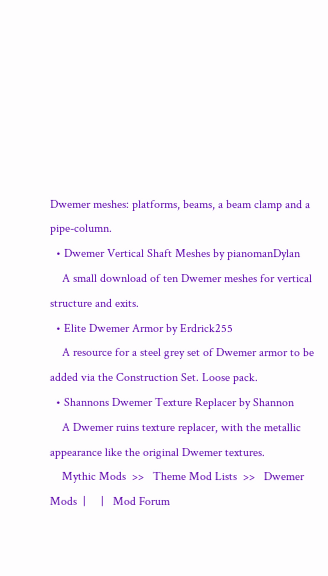Dwemer meshes: platforms, beams, a beam clamp and a pipe-column.
  • Dwemer Vertical Shaft Meshes by pianomanDylan
    A small download of ten Dwemer meshes for vertical structure and exits.
  • Elite Dwemer Armor by Erdrick255
    A resource for a steel grey set of Dwemer armor to be added via the Construction Set. Loose pack.
  • Shannons Dwemer Texture Replacer by Shannon
    A Dwemer ruins texture replacer, with the metallic appearance like the original Dwemer textures.
    Mythic Mods  >>   Theme Mod Lists  >>   Dwemer Mods  |     |   Mod Forum